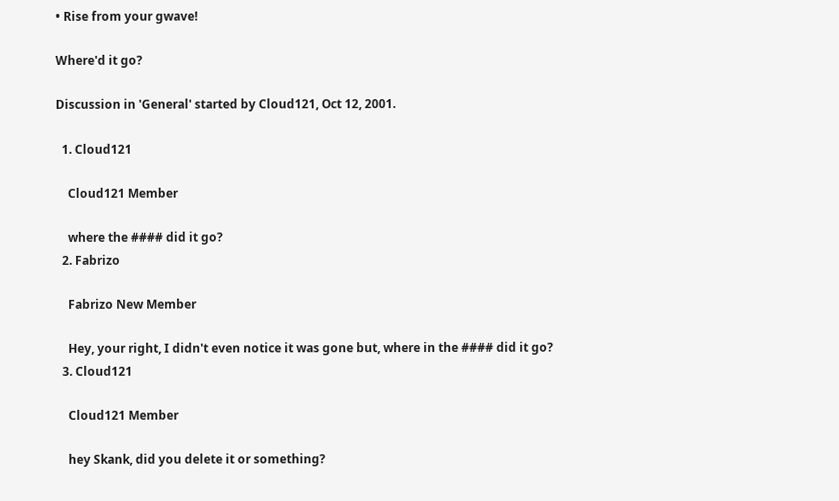• Rise from your gwave!

Where'd it go?

Discussion in 'General' started by Cloud121, Oct 12, 2001.

  1. Cloud121

    Cloud121 Member

    where the #### did it go?
  2. Fabrizo

    Fabrizo New Member

    Hey, your right, I didn't even notice it was gone but, where in the #### did it go?
  3. Cloud121

    Cloud121 Member

    hey Skank, did you delete it or something?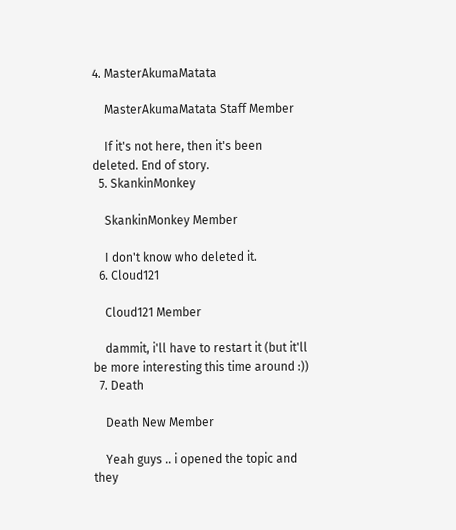4. MasterAkumaMatata

    MasterAkumaMatata Staff Member

    If it's not here, then it's been deleted. End of story.
  5. SkankinMonkey

    SkankinMonkey Member

    I don't know who deleted it.
  6. Cloud121

    Cloud121 Member

    dammit, i'll have to restart it (but it'll be more interesting this time around :))
  7. Death

    Death New Member

    Yeah guys .. i opened the topic and they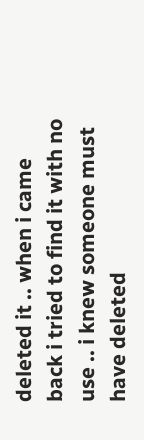deleted it .. when i came back i tried to find it with no use .. i knew someone must have deleted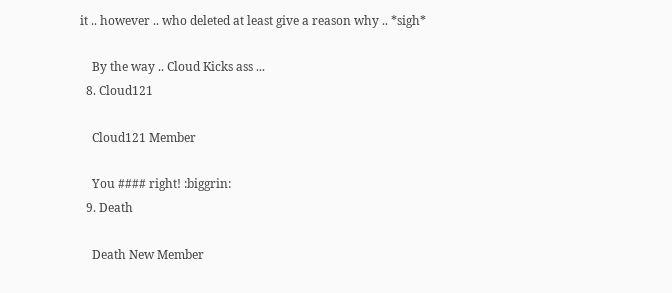it .. however .. who deleted at least give a reason why .. *sigh*

    By the way .. Cloud Kicks ass ...
  8. Cloud121

    Cloud121 Member

    You #### right! :biggrin:
  9. Death

    Death New Member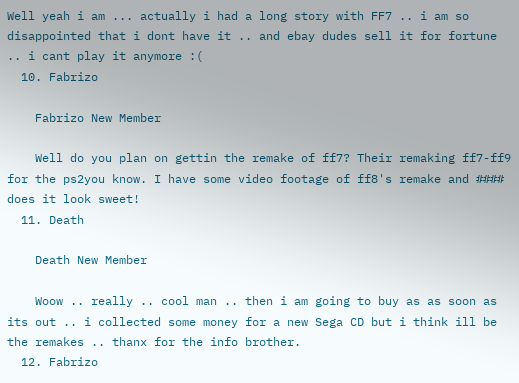Well yeah i am ... actually i had a long story with FF7 .. i am so disappointed that i dont have it .. and ebay dudes sell it for fortune .. i cant play it anymore :(
  10. Fabrizo

    Fabrizo New Member

    Well do you plan on gettin the remake of ff7? Their remaking ff7-ff9 for the ps2you know. I have some video footage of ff8's remake and #### does it look sweet!
  11. Death

    Death New Member

    Woow .. really .. cool man .. then i am going to buy as as soon as its out .. i collected some money for a new Sega CD but i think ill be the remakes .. thanx for the info brother.
  12. Fabrizo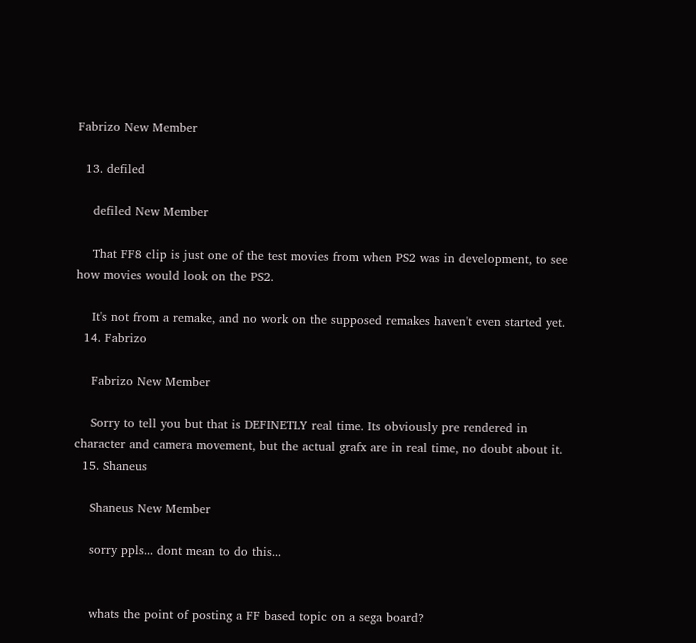Fabrizo New Member

  13. defiled

    defiled New Member

    That FF8 clip is just one of the test movies from when PS2 was in development, to see how movies would look on the PS2.

    It's not from a remake, and no work on the supposed remakes haven't even started yet.
  14. Fabrizo

    Fabrizo New Member

    Sorry to tell you but that is DEFINETLY real time. Its obviously pre rendered in character and camera movement, but the actual grafx are in real time, no doubt about it.
  15. Shaneus

    Shaneus New Member

    sorry ppls... dont mean to do this...


    whats the point of posting a FF based topic on a sega board?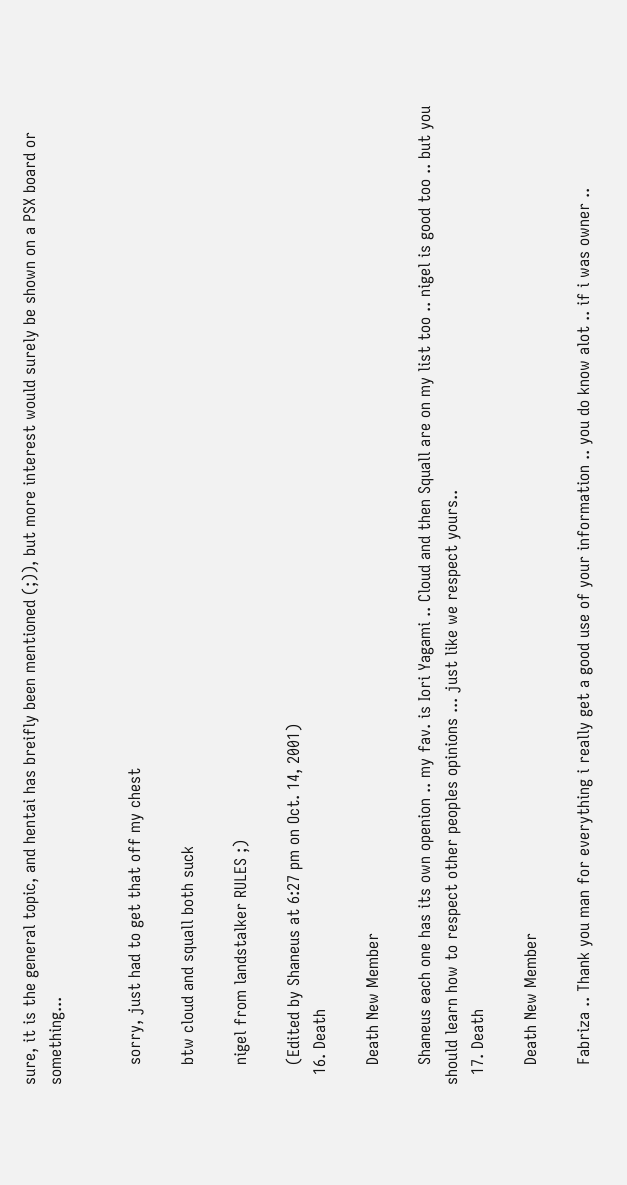sure, it is the general topic, and hentai has breifly been mentioned (;)), but more interest would surely be shown on a PSX board or something...


    sorry, just had to get that off my chest

    btw cloud and squall both suck

    nigel from landstalker RULES ;)

    (Edited by Shaneus at 6:27 pm on Oct. 14, 2001)
  16. Death

    Death New Member

    Shaneus each one has its own openion .. my fav. is Iori Yagami .. Cloud and then Squall are on my list too .. nigel is good too .. but you should learn how to respect other peoples opinions ... just like we respect yours..
  17. Death

    Death New Member

    Fabriza .. Thank you man for everything i really get a good use of your information .. you do know alot .. if i was owner ..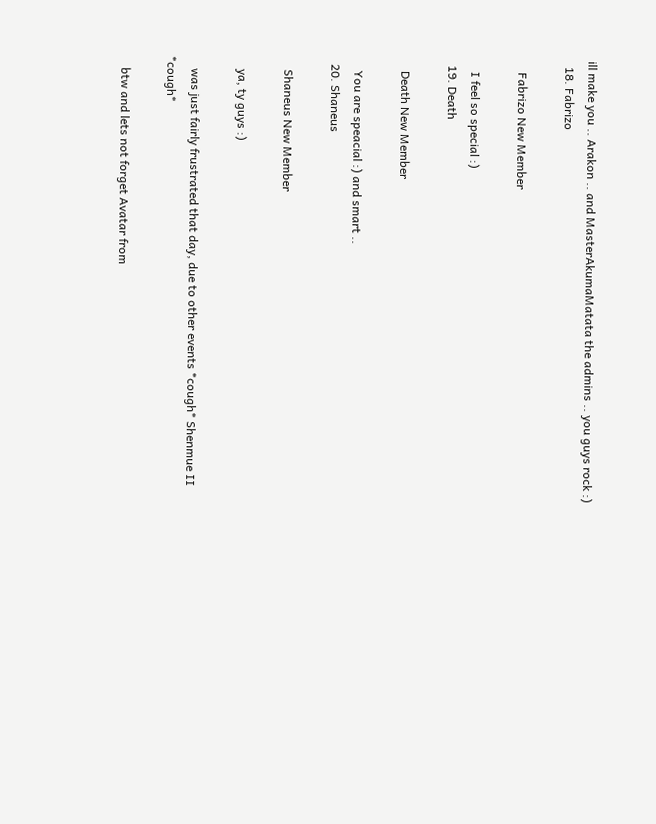ill make you .. Arakon .. and MasterAkumaMatata the admins .. you guys rock :)
  18. Fabrizo

    Fabrizo New Member

    I feel so special :)
  19. Death

    Death New Member

    You are speacial :) and smart ..
  20. Shaneus

    Shaneus New Member

    ya, ty guys :)

    was just fairly frustrated that day, due to other events *cough* Shenmue II *cough*

    btw and lets not forget Avatar from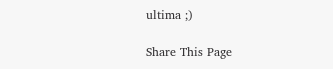ultima ;)

Share This Page